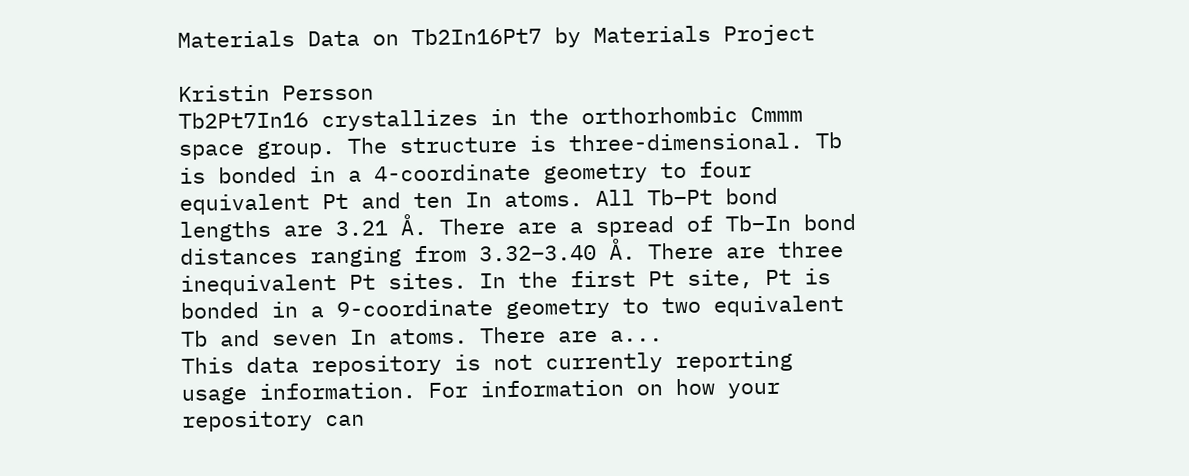Materials Data on Tb2In16Pt7 by Materials Project

Kristin Persson
Tb2Pt7In16 crystallizes in the orthorhombic Cmmm space group. The structure is three-dimensional. Tb is bonded in a 4-coordinate geometry to four equivalent Pt and ten In atoms. All Tb–Pt bond lengths are 3.21 Å. There are a spread of Tb–In bond distances ranging from 3.32–3.40 Å. There are three inequivalent Pt sites. In the first Pt site, Pt is bonded in a 9-coordinate geometry to two equivalent Tb and seven In atoms. There are a...
This data repository is not currently reporting usage information. For information on how your repository can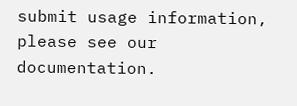submit usage information, please see our documentation.